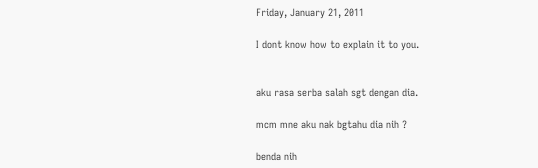Friday, January 21, 2011

I dont know how to explain it to you.


aku rasa serba salah sgt dengan dia.

mcm mne aku nak bgtahu dia nih ?

benda nih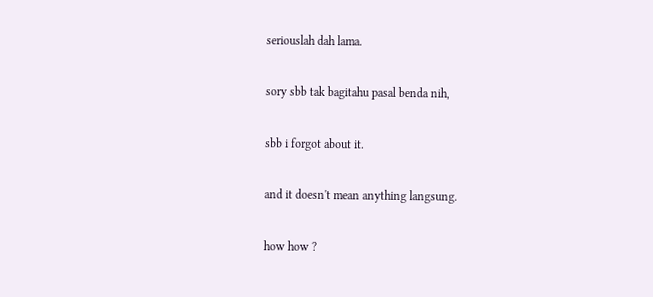seriouslah dah lama.

sory sbb tak bagitahu pasal benda nih,

sbb i forgot about it.

and it doesn't mean anything langsung.

how how ?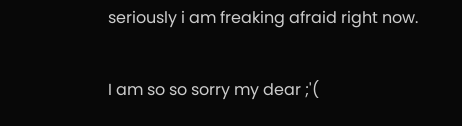seriously i am freaking afraid right now.

I am so so sorry my dear ;'(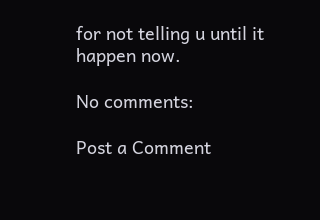for not telling u until it happen now.

No comments:

Post a Comment